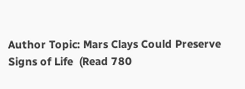Author Topic: Mars Clays Could Preserve Signs of Life  (Read 780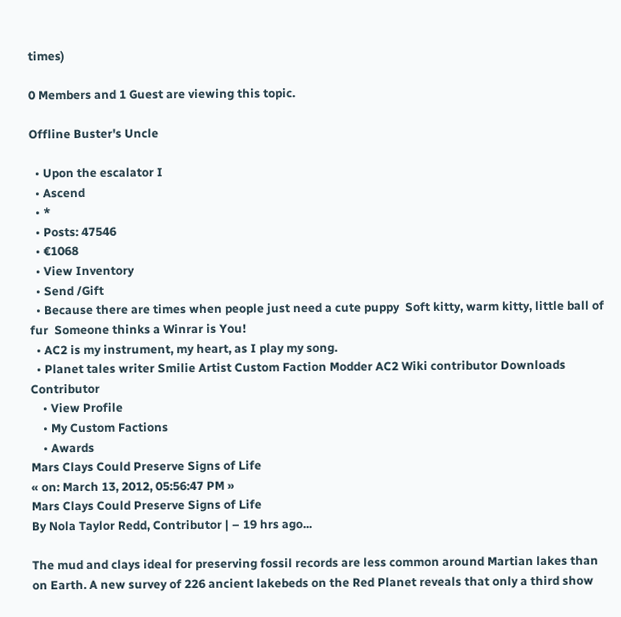times)

0 Members and 1 Guest are viewing this topic.

Offline Buster's Uncle

  • Upon the escalator I
  • Ascend
  • *
  • Posts: 47546
  • €1068
  • View Inventory
  • Send /Gift
  • Because there are times when people just need a cute puppy  Soft kitty, warm kitty, little ball of fur  Someone thinks a Winrar is You!
  • AC2 is my instrument, my heart, as I play my song.
  • Planet tales writer Smilie Artist Custom Faction Modder AC2 Wiki contributor Downloads Contributor
    • View Profile
    • My Custom Factions
    • Awards
Mars Clays Could Preserve Signs of Life
« on: March 13, 2012, 05:56:47 PM »
Mars Clays Could Preserve Signs of Life
By Nola Taylor Redd, Contributor | – 19 hrs ago...

The mud and clays ideal for preserving fossil records are less common around Martian lakes than on Earth. A new survey of 226 ancient lakebeds on the Red Planet reveals that only a third show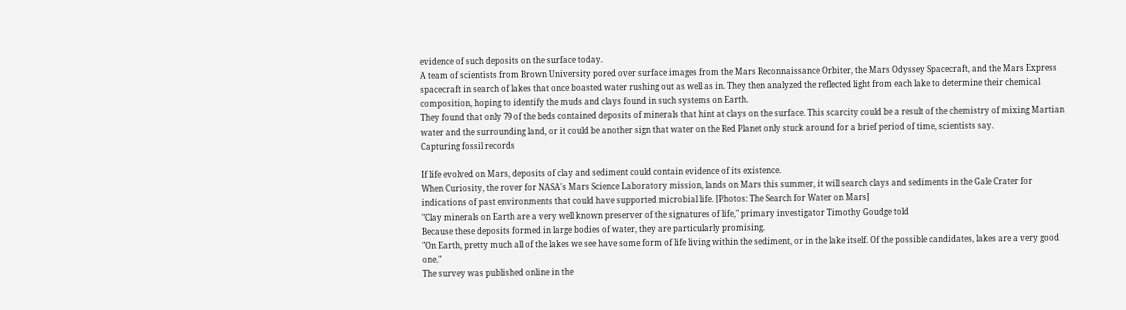evidence of such deposits on the surface today.
A team of scientists from Brown University pored over surface images from the Mars Reconnaissance Orbiter, the Mars Odyssey Spacecraft, and the Mars Express spacecraft in search of lakes that once boasted water rushing out as well as in. They then analyzed the reflected light from each lake to determine their chemical composition, hoping to identify the muds and clays found in such systems on Earth.
They found that only 79 of the beds contained deposits of minerals that hint at clays on the surface. This scarcity could be a result of the chemistry of mixing Martian water and the surrounding land, or it could be another sign that water on the Red Planet only stuck around for a brief period of time, scientists say.
Capturing fossil records

If life evolved on Mars, deposits of clay and sediment could contain evidence of its existence.
When Curiosity, the rover for NASA's Mars Science Laboratory mission, lands on Mars this summer, it will search clays and sediments in the Gale Crater for indications of past environments that could have supported microbial life. [Photos: The Search for Water on Mars]
"Clay minerals on Earth are a very well known preserver of the signatures of life," primary investigator Timothy Goudge told
Because these deposits formed in large bodies of water, they are particularly promising.
"On Earth, pretty much all of the lakes we see have some form of life living within the sediment, or in the lake itself. Of the possible candidates, lakes are a very good one."
The survey was published online in the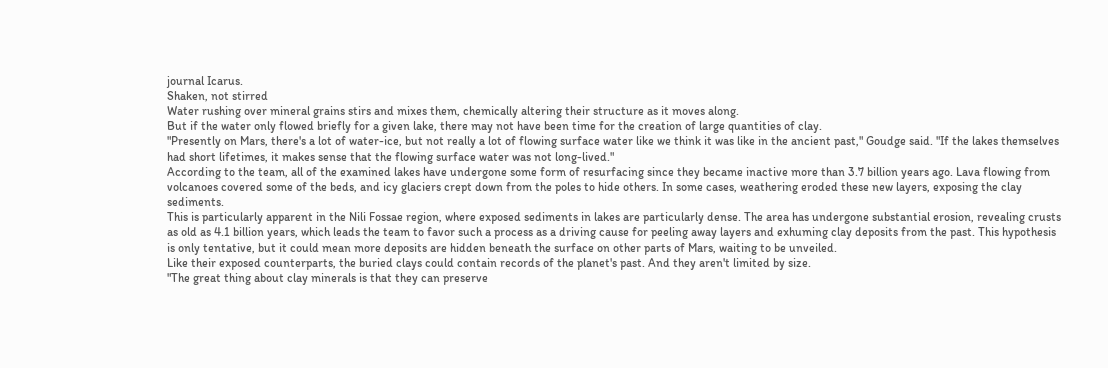journal Icarus.
Shaken, not stirred
Water rushing over mineral grains stirs and mixes them, chemically altering their structure as it moves along.
But if the water only flowed briefly for a given lake, there may not have been time for the creation of large quantities of clay.
"Presently on Mars, there's a lot of water-ice, but not really a lot of flowing surface water like we think it was like in the ancient past," Goudge said. "If the lakes themselves had short lifetimes, it makes sense that the flowing surface water was not long-lived."
According to the team, all of the examined lakes have undergone some form of resurfacing since they became inactive more than 3.7 billion years ago. Lava flowing from volcanoes covered some of the beds, and icy glaciers crept down from the poles to hide others. In some cases, weathering eroded these new layers, exposing the clay sediments.
This is particularly apparent in the Nili Fossae region, where exposed sediments in lakes are particularly dense. The area has undergone substantial erosion, revealing crusts as old as 4.1 billion years, which leads the team to favor such a process as a driving cause for peeling away layers and exhuming clay deposits from the past. This hypothesis is only tentative, but it could mean more deposits are hidden beneath the surface on other parts of Mars, waiting to be unveiled.
Like their exposed counterparts, the buried clays could contain records of the planet's past. And they aren't limited by size.
"The great thing about clay minerals is that they can preserve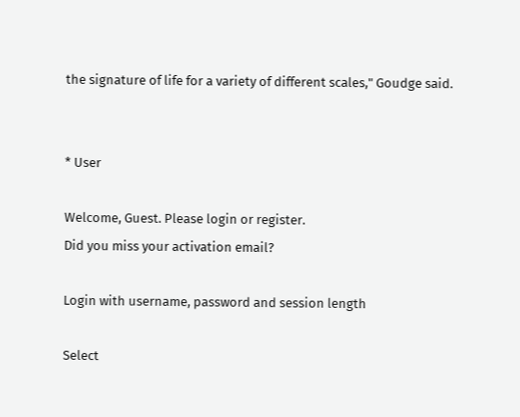the signature of life for a variety of different scales," Goudge said.


* User

Welcome, Guest. Please login or register.
Did you miss your activation email?

Login with username, password and session length

Select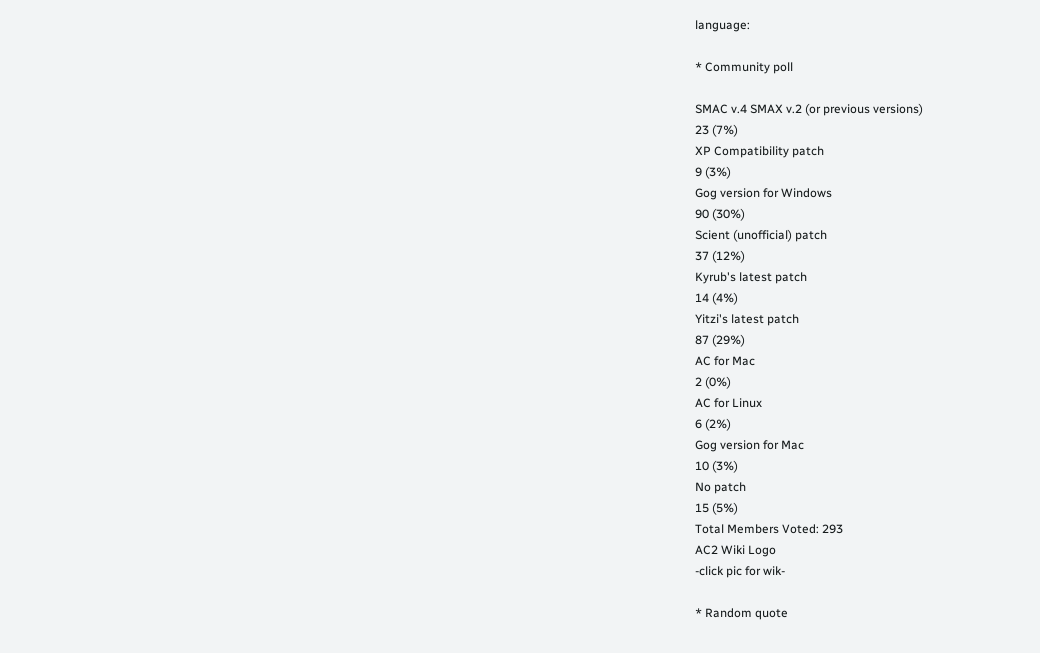language:

* Community poll

SMAC v.4 SMAX v.2 (or previous versions)
23 (7%)
XP Compatibility patch
9 (3%)
Gog version for Windows
90 (30%)
Scient (unofficial) patch
37 (12%)
Kyrub's latest patch
14 (4%)
Yitzi's latest patch
87 (29%)
AC for Mac
2 (0%)
AC for Linux
6 (2%)
Gog version for Mac
10 (3%)
No patch
15 (5%)
Total Members Voted: 293
AC2 Wiki Logo
-click pic for wik-

* Random quote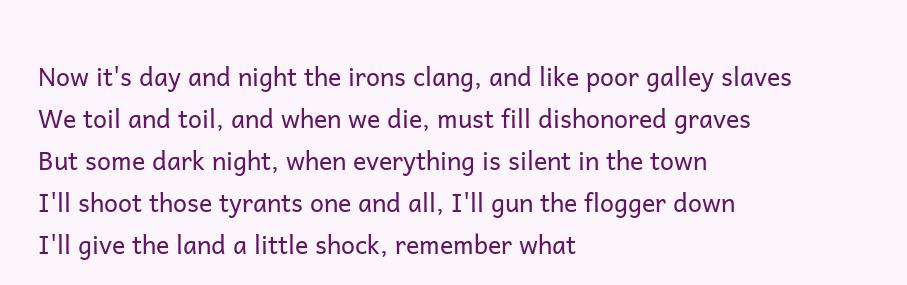Now it's day and night the irons clang, and like poor galley slaves
We toil and toil, and when we die, must fill dishonored graves
But some dark night, when everything is silent in the town
I'll shoot those tyrants one and all, I'll gun the flogger down
I'll give the land a little shock, remember what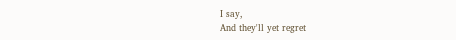I say,
And they'll yet regret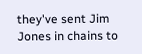they've sent Jim Jones in chains to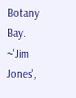Botany Bay.
~'Jim Jones',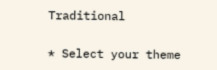Traditional

* Select your theme